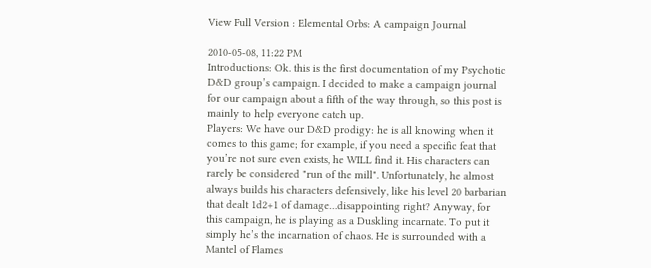View Full Version : Elemental Orbs: A campaign Journal

2010-05-08, 11:22 PM
Introductions: Ok. this is the first documentation of my Psychotic D&D group’s campaign. I decided to make a campaign journal for our campaign about a fifth of the way through, so this post is mainly to help everyone catch up.
Players: We have our D&D prodigy: he is all knowing when it comes to this game; for example, if you need a specific feat that you’re not sure even exists, he WILL find it. His characters can rarely be considered "run of the mill". Unfortunately, he almost always builds his characters defensively, like his level 20 barbarian that dealt 1d2+1 of damage…disappointing right? Anyway, for this campaign, he is playing as a Duskling incarnate. To put it simply he’s the incarnation of chaos. He is surrounded with a Mantel of Flames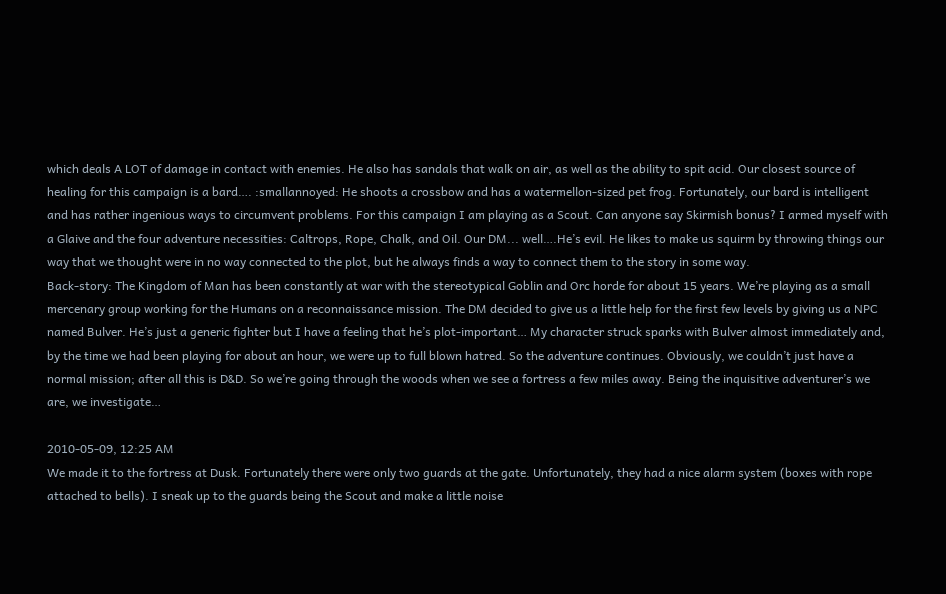which deals A LOT of damage in contact with enemies. He also has sandals that walk on air, as well as the ability to spit acid. Our closest source of healing for this campaign is a bard…. :smallannoyed: He shoots a crossbow and has a watermellon-sized pet frog. Fortunately, our bard is intelligent and has rather ingenious ways to circumvent problems. For this campaign I am playing as a Scout. Can anyone say Skirmish bonus? I armed myself with a Glaive and the four adventure necessities: Caltrops, Rope, Chalk, and Oil. Our DM... well….He’s evil. He likes to make us squirm by throwing things our way that we thought were in no way connected to the plot, but he always finds a way to connect them to the story in some way.
Back-story: The Kingdom of Man has been constantly at war with the stereotypical Goblin and Orc horde for about 15 years. We’re playing as a small mercenary group working for the Humans on a reconnaissance mission. The DM decided to give us a little help for the first few levels by giving us a NPC named Bulver. He’s just a generic fighter but I have a feeling that he’s plot-important… My character struck sparks with Bulver almost immediately and, by the time we had been playing for about an hour, we were up to full blown hatred. So the adventure continues. Obviously, we couldn’t just have a normal mission; after all this is D&D. So we’re going through the woods when we see a fortress a few miles away. Being the inquisitive adventurer’s we are, we investigate…

2010-05-09, 12:25 AM
We made it to the fortress at Dusk. Fortunately there were only two guards at the gate. Unfortunately, they had a nice alarm system (boxes with rope attached to bells). I sneak up to the guards being the Scout and make a little noise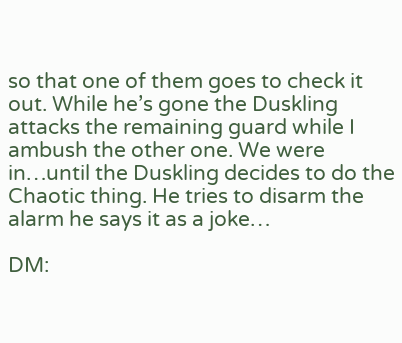so that one of them goes to check it out. While he’s gone the Duskling attacks the remaining guard while I ambush the other one. We were in…until the Duskling decides to do the Chaotic thing. He tries to disarm the alarm he says it as a joke…

DM: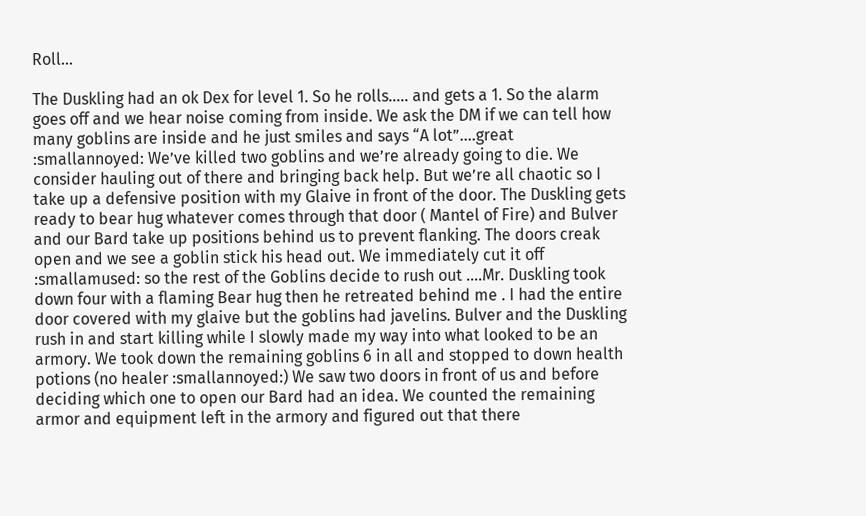Roll…

The Duskling had an ok Dex for level 1. So he rolls….. and gets a 1. So the alarm goes off and we hear noise coming from inside. We ask the DM if we can tell how many goblins are inside and he just smiles and says “A lot”….great :smallannoyed: We’ve killed two goblins and we’re already going to die. We consider hauling out of there and bringing back help. But we’re all chaotic so I take up a defensive position with my Glaive in front of the door. The Duskling gets ready to bear hug whatever comes through that door ( Mantel of Fire) and Bulver and our Bard take up positions behind us to prevent flanking. The doors creak open and we see a goblin stick his head out. We immediately cut it off :smallamused: so the rest of the Goblins decide to rush out ….Mr. Duskling took down four with a flaming Bear hug then he retreated behind me . I had the entire door covered with my glaive but the goblins had javelins. Bulver and the Duskling rush in and start killing while I slowly made my way into what looked to be an armory. We took down the remaining goblins 6 in all and stopped to down health potions (no healer :smallannoyed:) We saw two doors in front of us and before deciding which one to open our Bard had an idea. We counted the remaining armor and equipment left in the armory and figured out that there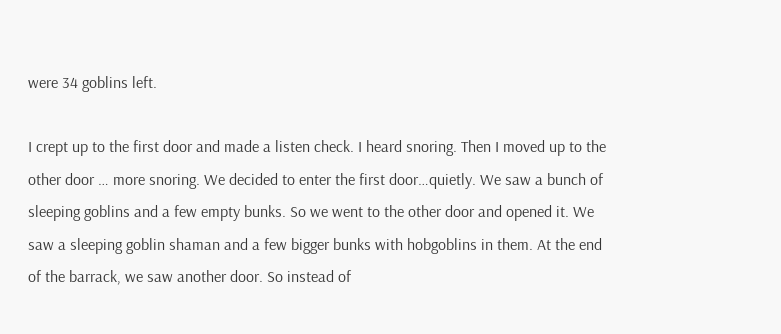were 34 goblins left.

I crept up to the first door and made a listen check. I heard snoring. Then I moved up to the other door … more snoring. We decided to enter the first door…quietly. We saw a bunch of sleeping goblins and a few empty bunks. So we went to the other door and opened it. We saw a sleeping goblin shaman and a few bigger bunks with hobgoblins in them. At the end of the barrack, we saw another door. So instead of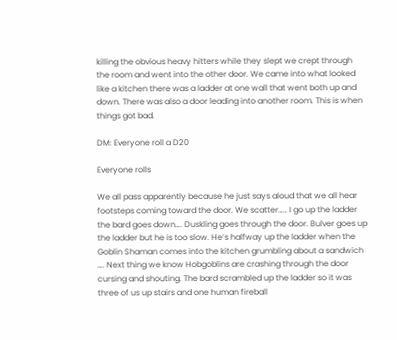killing the obvious heavy hitters while they slept we crept through the room and went into the other door. We came into what looked like a kitchen there was a ladder at one wall that went both up and down. There was also a door leading into another room. This is when things got bad.

DM: Everyone roll a D20

Everyone rolls

We all pass apparently because he just says aloud that we all hear footsteps coming toward the door. We scatter….. I go up the ladder the bard goes down…. Duskling goes through the door. Bulver goes up the ladder but he is too slow. He’s halfway up the ladder when the Goblin Shaman comes into the kitchen grumbling about a sandwich …. Next thing we know Hobgoblins are crashing through the door cursing and shouting. The bard scrambled up the ladder so it was three of us up stairs and one human fireball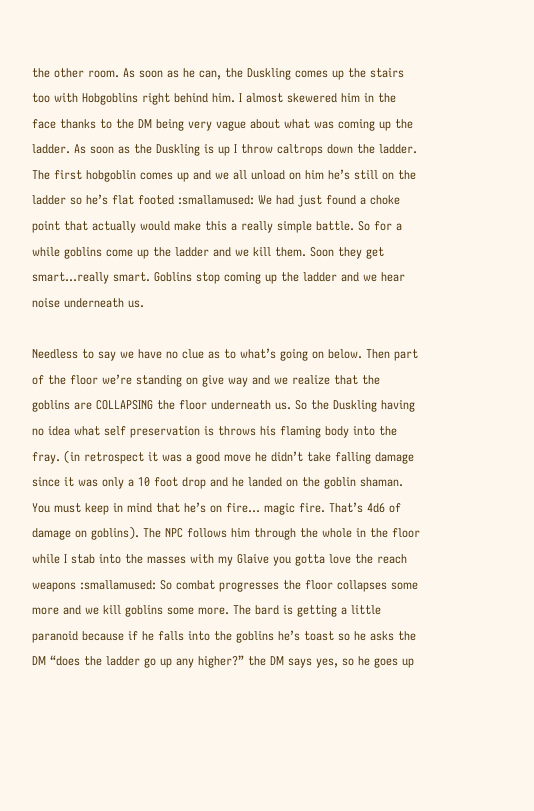the other room. As soon as he can, the Duskling comes up the stairs too with Hobgoblins right behind him. I almost skewered him in the face thanks to the DM being very vague about what was coming up the ladder. As soon as the Duskling is up I throw caltrops down the ladder. The first hobgoblin comes up and we all unload on him he’s still on the ladder so he’s flat footed :smallamused: We had just found a choke point that actually would make this a really simple battle. So for a while goblins come up the ladder and we kill them. Soon they get smart…really smart. Goblins stop coming up the ladder and we hear noise underneath us.

Needless to say we have no clue as to what’s going on below. Then part of the floor we’re standing on give way and we realize that the goblins are COLLAPSING the floor underneath us. So the Duskling having no idea what self preservation is throws his flaming body into the fray. (in retrospect it was a good move he didn’t take falling damage since it was only a 10 foot drop and he landed on the goblin shaman. You must keep in mind that he’s on fire… magic fire. That’s 4d6 of damage on goblins). The NPC follows him through the whole in the floor while I stab into the masses with my Glaive you gotta love the reach weapons :smallamused: So combat progresses the floor collapses some more and we kill goblins some more. The bard is getting a little paranoid because if he falls into the goblins he’s toast so he asks the DM “does the ladder go up any higher?” the DM says yes, so he goes up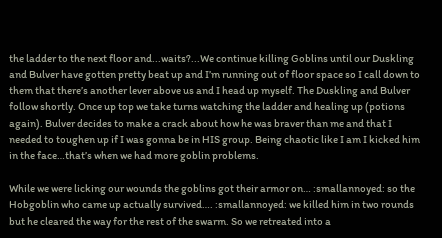the ladder to the next floor and...waits?...We continue killing Goblins until our Duskling and Bulver have gotten pretty beat up and I’m running out of floor space so I call down to them that there’s another lever above us and I head up myself. The Duskling and Bulver follow shortly. Once up top we take turns watching the ladder and healing up (potions again). Bulver decides to make a crack about how he was braver than me and that I needed to toughen up if I was gonna be in HIS group. Being chaotic like I am I kicked him in the face…that’s when we had more goblin problems.

While we were licking our wounds the goblins got their armor on… :smallannoyed: so the Hobgoblin who came up actually survived…. :smallannoyed: we killed him in two rounds but he cleared the way for the rest of the swarm. So we retreated into a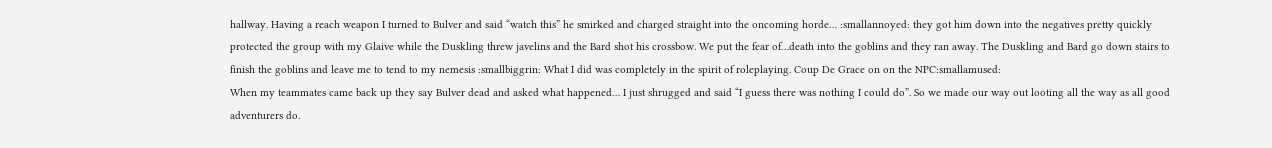hallway. Having a reach weapon I turned to Bulver and said “watch this” he smirked and charged straight into the oncoming horde… :smallannoyed: they got him down into the negatives pretty quickly protected the group with my Glaive while the Duskling threw javelins and the Bard shot his crossbow. We put the fear of…death into the goblins and they ran away. The Duskling and Bard go down stairs to finish the goblins and leave me to tend to my nemesis :smallbiggrin: What I did was completely in the spirit of roleplaying. Coup De Grace on on the NPC:smallamused:
When my teammates came back up they say Bulver dead and asked what happened… I just shrugged and said “I guess there was nothing I could do”. So we made our way out looting all the way as all good adventurers do.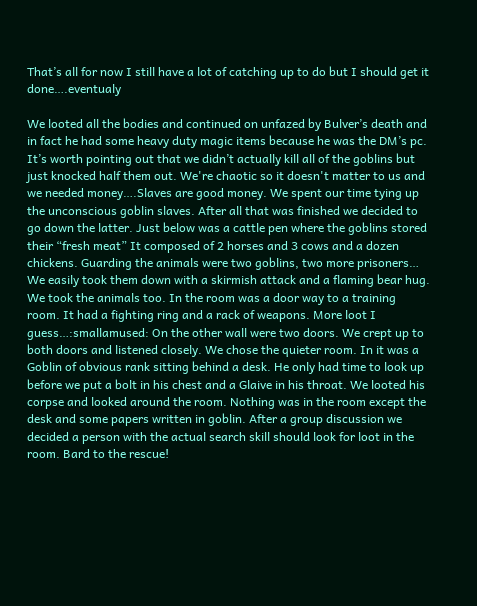That’s all for now I still have a lot of catching up to do but I should get it done….eventualy

We looted all the bodies and continued on unfazed by Bulver’s death and in fact he had some heavy duty magic items because he was the DM’s pc. It’s worth pointing out that we didn’t actually kill all of the goblins but just knocked half them out. We're chaotic so it doesn't matter to us and we needed money….Slaves are good money. We spent our time tying up the unconscious goblin slaves. After all that was finished we decided to go down the latter. Just below was a cattle pen where the goblins stored their “fresh meat” It composed of 2 horses and 3 cows and a dozen chickens. Guarding the animals were two goblins, two more prisoners… We easily took them down with a skirmish attack and a flaming bear hug. We took the animals too. In the room was a door way to a training room. It had a fighting ring and a rack of weapons. More loot I guess…:smallamused: On the other wall were two doors. We crept up to both doors and listened closely. We chose the quieter room. In it was a Goblin of obvious rank sitting behind a desk. He only had time to look up before we put a bolt in his chest and a Glaive in his throat. We looted his corpse and looked around the room. Nothing was in the room except the desk and some papers written in goblin. After a group discussion we decided a person with the actual search skill should look for loot in the room. Bard to the rescue!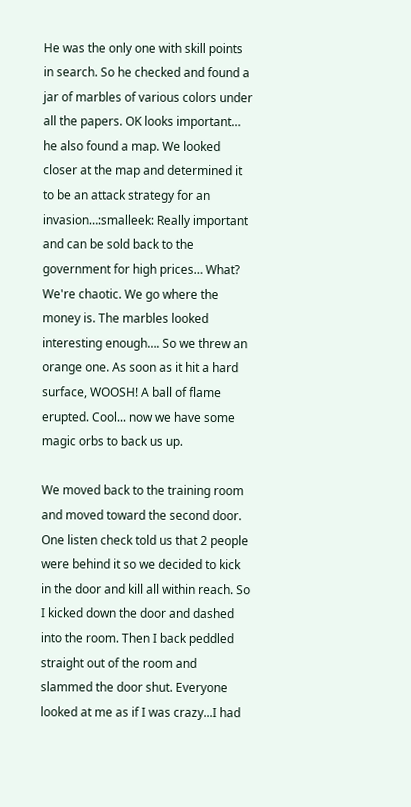He was the only one with skill points in search. So he checked and found a jar of marbles of various colors under all the papers. OK looks important… he also found a map. We looked closer at the map and determined it to be an attack strategy for an invasion…:smalleek: Really important and can be sold back to the government for high prices… What? We're chaotic. We go where the money is. The marbles looked interesting enough…. So we threw an orange one. As soon as it hit a hard surface, WOOSH! A ball of flame erupted. Cool... now we have some magic orbs to back us up.

We moved back to the training room and moved toward the second door. One listen check told us that 2 people were behind it so we decided to kick in the door and kill all within reach. So I kicked down the door and dashed into the room. Then I back peddled straight out of the room and slammed the door shut. Everyone looked at me as if I was crazy...I had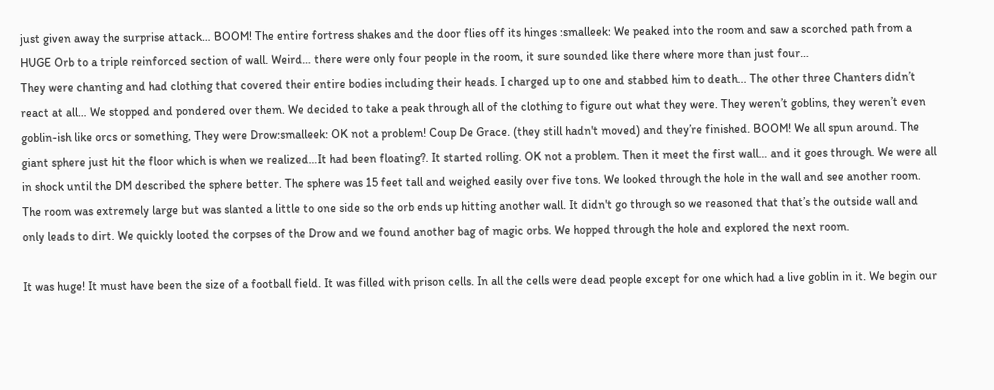just given away the surprise attack… BOOM! The entire fortress shakes and the door flies off its hinges :smalleek: We peaked into the room and saw a scorched path from a HUGE Orb to a triple reinforced section of wall. Weird… there were only four people in the room, it sure sounded like there where more than just four…
They were chanting and had clothing that covered their entire bodies including their heads. I charged up to one and stabbed him to death... The other three Chanters didn’t react at all… We stopped and pondered over them. We decided to take a peak through all of the clothing to figure out what they were. They weren’t goblins, they weren’t even goblin-ish like orcs or something, They were Drow:smalleek: OK not a problem! Coup De Grace. (they still hadn't moved) and they’re finished. BOOM! We all spun around. The giant sphere just hit the floor which is when we realized…It had been floating?. It started rolling. OK not a problem. Then it meet the first wall… and it goes through. We were all in shock until the DM described the sphere better. The sphere was 15 feet tall and weighed easily over five tons. We looked through the hole in the wall and see another room. The room was extremely large but was slanted a little to one side so the orb ends up hitting another wall. It didn't go through so we reasoned that that’s the outside wall and only leads to dirt. We quickly looted the corpses of the Drow and we found another bag of magic orbs. We hopped through the hole and explored the next room.

It was huge! It must have been the size of a football field. It was filled with prison cells. In all the cells were dead people except for one which had a live goblin in it. We begin our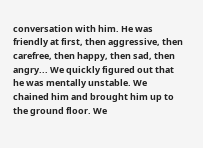conversation with him. He was friendly at first, then aggressive, then carefree, then happy, then sad, then angry... We quickly figured out that he was mentally unstable. We chained him and brought him up to the ground floor. We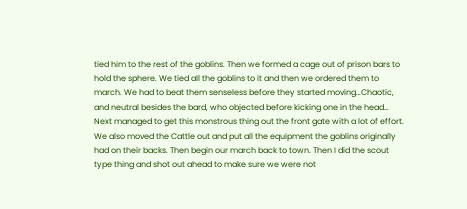tied him to the rest of the goblins. Then we formed a cage out of prison bars to hold the sphere. We tied all the goblins to it and then we ordered them to march. We had to beat them senseless before they started moving…Chaotic, and neutral besides the bard, who objected before kicking one in the head… Next managed to get this monstrous thing out the front gate with a lot of effort. We also moved the Cattle out and put all the equipment the goblins originally had on their backs. Then begin our march back to town. Then I did the scout type thing and shot out ahead to make sure we were not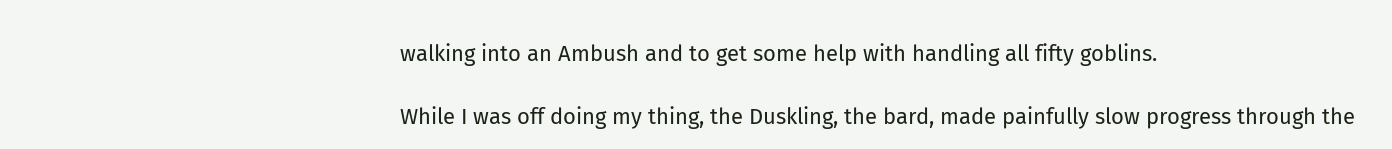walking into an Ambush and to get some help with handling all fifty goblins.

While I was off doing my thing, the Duskling, the bard, made painfully slow progress through the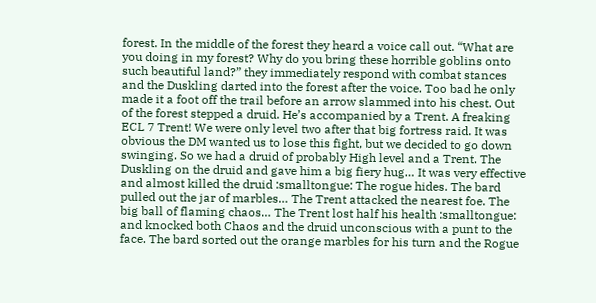forest. In the middle of the forest they heard a voice call out. “What are you doing in my forest? Why do you bring these horrible goblins onto such beautiful land?” they immediately respond with combat stances and the Duskling darted into the forest after the voice. Too bad he only made it a foot off the trail before an arrow slammed into his chest. Out of the forest stepped a druid. He’s accompanied by a Trent. A freaking ECL 7 Trent! We were only level two after that big fortress raid. It was obvious the DM wanted us to lose this fight, but we decided to go down swinging. So we had a druid of probably High level and a Trent. The Duskling on the druid and gave him a big fiery hug… It was very effective and almost killed the druid :smalltongue: The rogue hides. The bard pulled out the jar of marbles… The Trent attacked the nearest foe. The big ball of flaming chaos… The Trent lost half his health :smalltongue: and knocked both Chaos and the druid unconscious with a punt to the face. The bard sorted out the orange marbles for his turn and the Rogue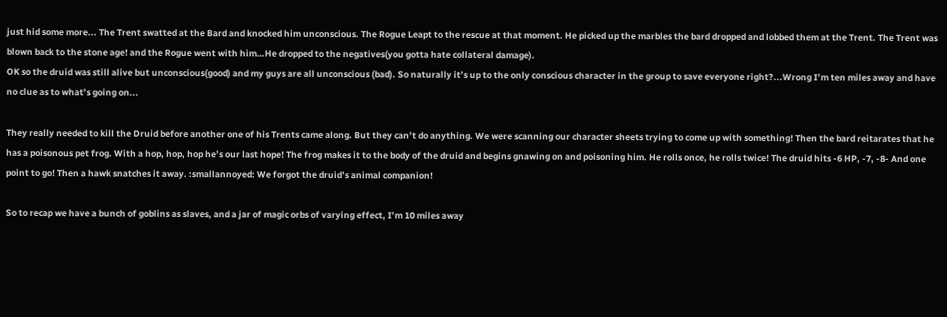just hid some more... The Trent swatted at the Bard and knocked him unconscious. The Rogue Leapt to the rescue at that moment. He picked up the marbles the bard dropped and lobbed them at the Trent. The Trent was blown back to the stone age! and the Rogue went with him…He dropped to the negatives(you gotta hate collateral damage).
OK so the druid was still alive but unconscious(good) and my guys are all unconscious (bad). So naturally it’s up to the only conscious character in the group to save everyone right?...Wrong I’m ten miles away and have no clue as to what’s going on...

They really needed to kill the Druid before another one of his Trents came along. But they can’t do anything. We were scanning our character sheets trying to come up with something! Then the bard reitarates that he has a poisonous pet frog. With a hop, hop, hop he’s our last hope! The frog makes it to the body of the druid and begins gnawing on and poisoning him. He rolls once, he rolls twice! The druid hits -6 HP, -7, -8- And one point to go! Then a hawk snatches it away. :smallannoyed: We forgot the druid’s animal companion!

So to recap we have a bunch of goblins as slaves, and a jar of magic orbs of varying effect, I’m 10 miles away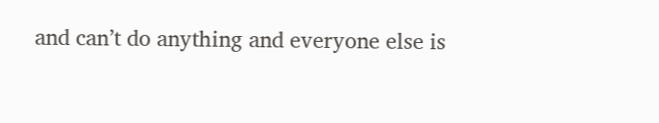and can’t do anything and everyone else is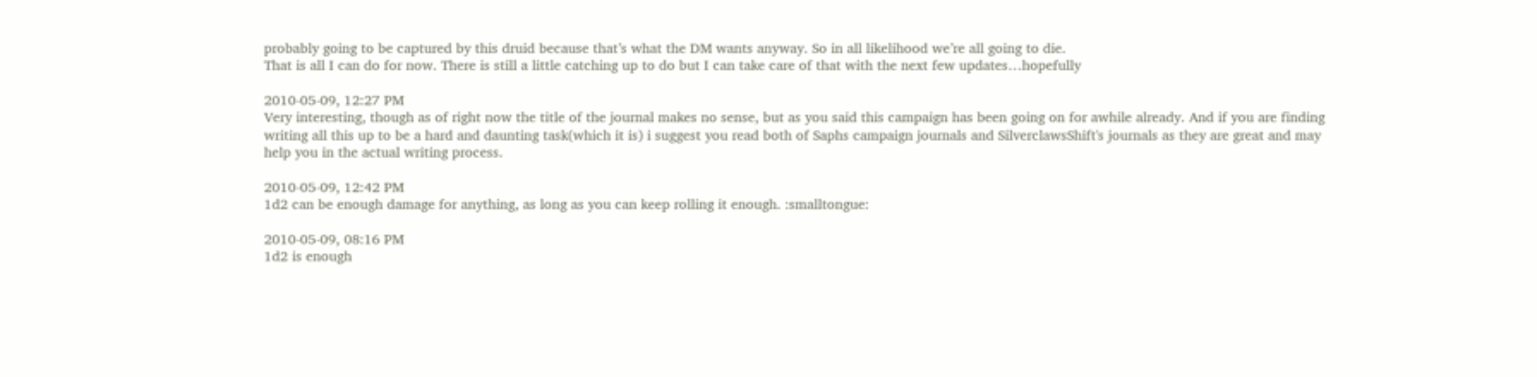probably going to be captured by this druid because that’s what the DM wants anyway. So in all likelihood we’re all going to die.
That is all I can do for now. There is still a little catching up to do but I can take care of that with the next few updates…hopefully

2010-05-09, 12:27 PM
Very interesting, though as of right now the title of the journal makes no sense, but as you said this campaign has been going on for awhile already. And if you are finding writing all this up to be a hard and daunting task(which it is) i suggest you read both of Saphs campaign journals and SilverclawsShift's journals as they are great and may help you in the actual writing process.

2010-05-09, 12:42 PM
1d2 can be enough damage for anything, as long as you can keep rolling it enough. :smalltongue:

2010-05-09, 08:16 PM
1d2 is enough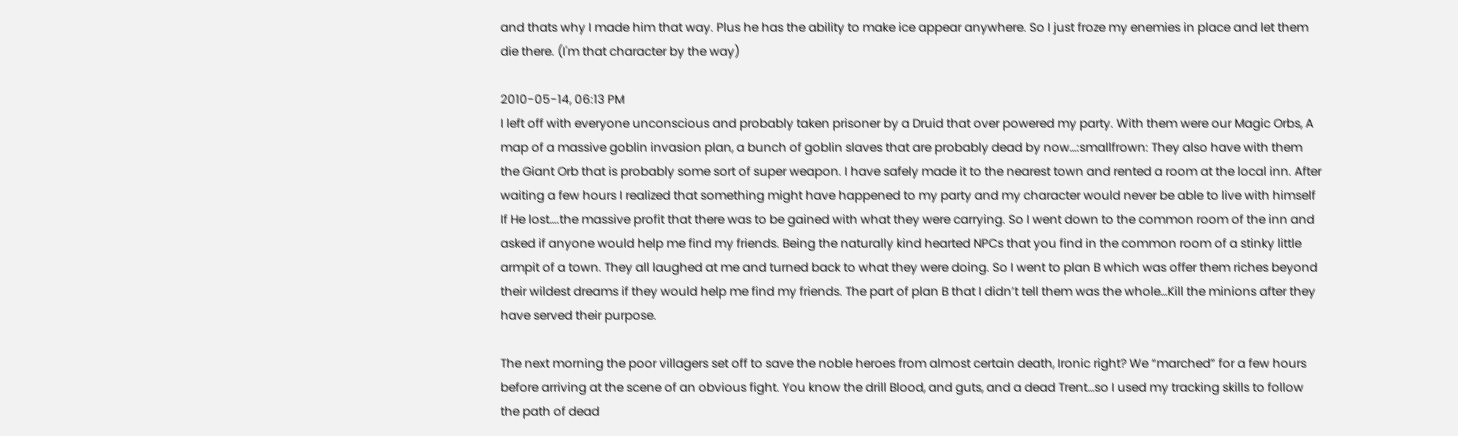and thats why I made him that way. Plus he has the ability to make ice appear anywhere. So I just froze my enemies in place and let them die there. (I'm that character by the way)

2010-05-14, 06:13 PM
I left off with everyone unconscious and probably taken prisoner by a Druid that over powered my party. With them were our Magic Orbs, A map of a massive goblin invasion plan, a bunch of goblin slaves that are probably dead by now…:smallfrown: They also have with them the Giant Orb that is probably some sort of super weapon. I have safely made it to the nearest town and rented a room at the local inn. After waiting a few hours I realized that something might have happened to my party and my character would never be able to live with himself If He lost….the massive profit that there was to be gained with what they were carrying. So I went down to the common room of the inn and asked if anyone would help me find my friends. Being the naturally kind hearted NPCs that you find in the common room of a stinky little armpit of a town. They all laughed at me and turned back to what they were doing. So I went to plan B which was offer them riches beyond their wildest dreams if they would help me find my friends. The part of plan B that I didn’t tell them was the whole…Kill the minions after they have served their purpose.

The next morning the poor villagers set off to save the noble heroes from almost certain death, Ironic right? We “marched” for a few hours before arriving at the scene of an obvious fight. You know the drill Blood, and guts, and a dead Trent…so I used my tracking skills to follow the path of dead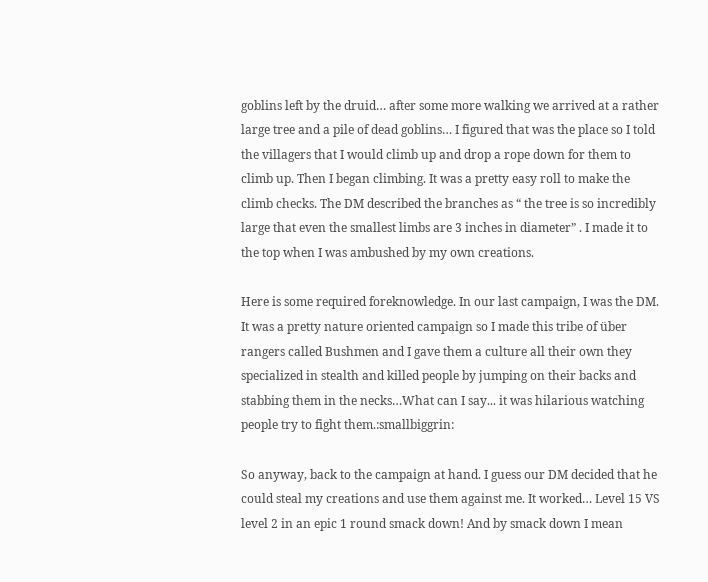goblins left by the druid… after some more walking we arrived at a rather large tree and a pile of dead goblins… I figured that was the place so I told the villagers that I would climb up and drop a rope down for them to climb up. Then I began climbing. It was a pretty easy roll to make the climb checks. The DM described the branches as “ the tree is so incredibly large that even the smallest limbs are 3 inches in diameter” . I made it to the top when I was ambushed by my own creations.

Here is some required foreknowledge. In our last campaign, I was the DM. It was a pretty nature oriented campaign so I made this tribe of über rangers called Bushmen and I gave them a culture all their own they specialized in stealth and killed people by jumping on their backs and stabbing them in the necks…What can I say... it was hilarious watching people try to fight them.:smallbiggrin:

So anyway, back to the campaign at hand. I guess our DM decided that he could steal my creations and use them against me. It worked… Level 15 VS level 2 in an epic 1 round smack down! And by smack down I mean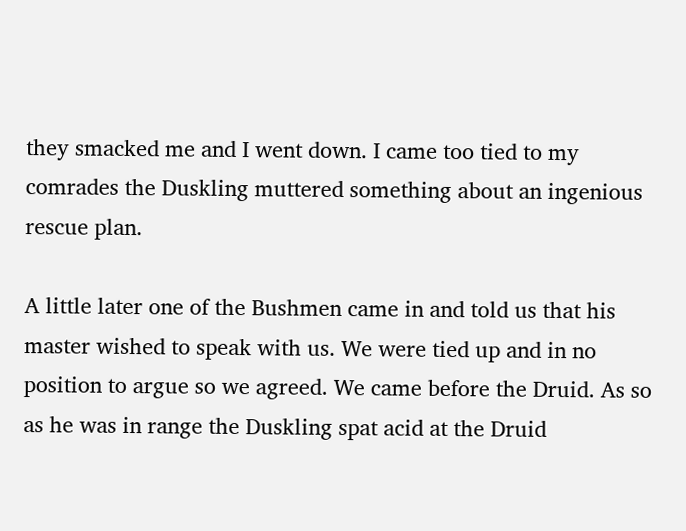they smacked me and I went down. I came too tied to my comrades the Duskling muttered something about an ingenious rescue plan.

A little later one of the Bushmen came in and told us that his master wished to speak with us. We were tied up and in no position to argue so we agreed. We came before the Druid. As so as he was in range the Duskling spat acid at the Druid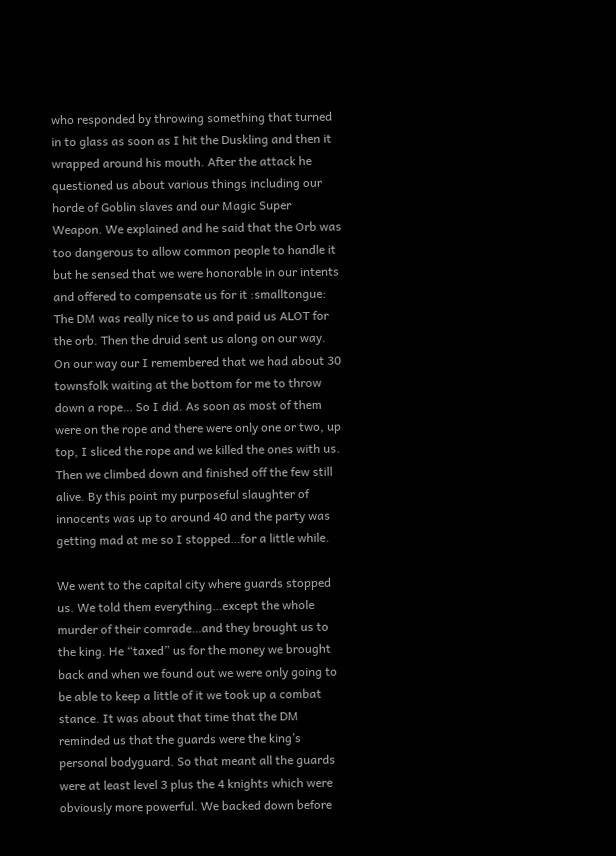who responded by throwing something that turned in to glass as soon as I hit the Duskling and then it wrapped around his mouth. After the attack he questioned us about various things including our horde of Goblin slaves and our Magic Super Weapon. We explained and he said that the Orb was too dangerous to allow common people to handle it but he sensed that we were honorable in our intents and offered to compensate us for it :smalltongue: The DM was really nice to us and paid us ALOT for the orb. Then the druid sent us along on our way. On our way our I remembered that we had about 30 townsfolk waiting at the bottom for me to throw down a rope… So I did. As soon as most of them were on the rope and there were only one or two, up top, I sliced the rope and we killed the ones with us. Then we climbed down and finished off the few still alive. By this point my purposeful slaughter of innocents was up to around 40 and the party was getting mad at me so I stopped…for a little while.

We went to the capital city where guards stopped us. We told them everything…except the whole murder of their comrade…and they brought us to the king. He “taxed” us for the money we brought back and when we found out we were only going to be able to keep a little of it we took up a combat stance. It was about that time that the DM reminded us that the guards were the king’s personal bodyguard. So that meant all the guards were at least level 3 plus the 4 knights which were obviously more powerful. We backed down before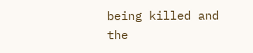being killed and the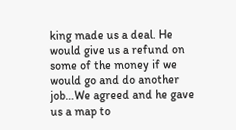king made us a deal. He would give us a refund on some of the money if we would go and do another job…We agreed and he gave us a map to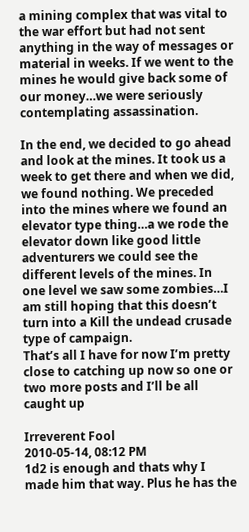a mining complex that was vital to the war effort but had not sent anything in the way of messages or material in weeks. If we went to the mines he would give back some of our money…we were seriously contemplating assassination.

In the end, we decided to go ahead and look at the mines. It took us a week to get there and when we did, we found nothing. We preceded into the mines where we found an elevator type thing…a we rode the elevator down like good little adventurers we could see the different levels of the mines. In one level we saw some zombies…I am still hoping that this doesn’t turn into a Kill the undead crusade type of campaign.
That’s all I have for now I’m pretty close to catching up now so one or two more posts and I’ll be all caught up

Irreverent Fool
2010-05-14, 08:12 PM
1d2 is enough and thats why I made him that way. Plus he has the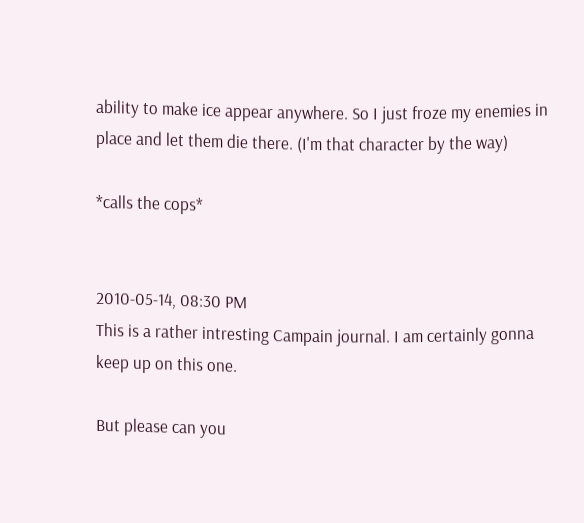ability to make ice appear anywhere. So I just froze my enemies in place and let them die there. (I'm that character by the way)

*calls the cops*


2010-05-14, 08:30 PM
This is a rather intresting Campain journal. I am certainly gonna keep up on this one.

But please can you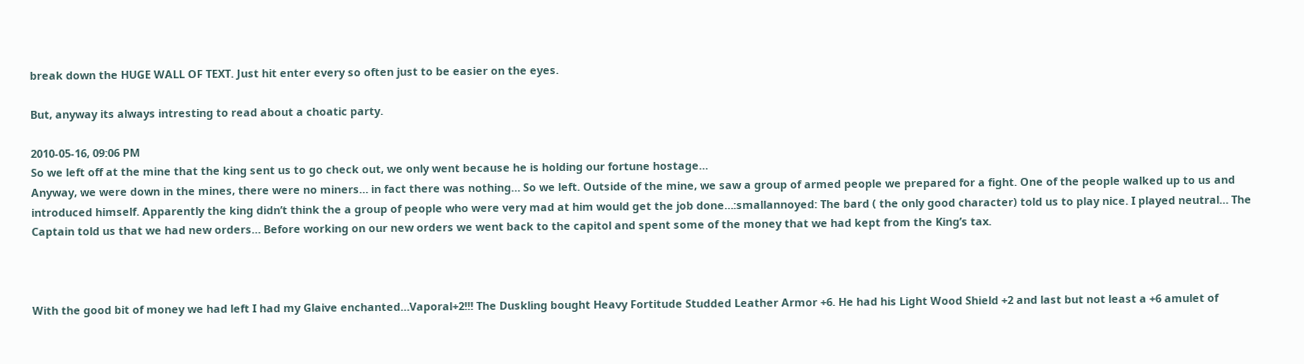break down the HUGE WALL OF TEXT. Just hit enter every so often just to be easier on the eyes.

But, anyway its always intresting to read about a choatic party.

2010-05-16, 09:06 PM
So we left off at the mine that the king sent us to go check out, we only went because he is holding our fortune hostage…
Anyway, we were down in the mines, there were no miners… in fact there was nothing… So we left. Outside of the mine, we saw a group of armed people we prepared for a fight. One of the people walked up to us and introduced himself. Apparently the king didn’t think the a group of people who were very mad at him would get the job done…:smallannoyed: The bard ( the only good character) told us to play nice. I played neutral… The Captain told us that we had new orders… Before working on our new orders we went back to the capitol and spent some of the money that we had kept from the King’s tax.



With the good bit of money we had left I had my Glaive enchanted…Vaporal+2!!! The Duskling bought Heavy Fortitude Studded Leather Armor +6. He had his Light Wood Shield +2 and last but not least a +6 amulet of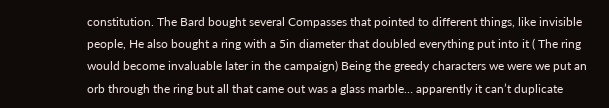constitution. The Bard bought several Compasses that pointed to different things, like invisible people, He also bought a ring with a 5in diameter that doubled everything put into it ( The ring would become invaluable later in the campaign) Being the greedy characters we were we put an orb through the ring but all that came out was a glass marble… apparently it can’t duplicate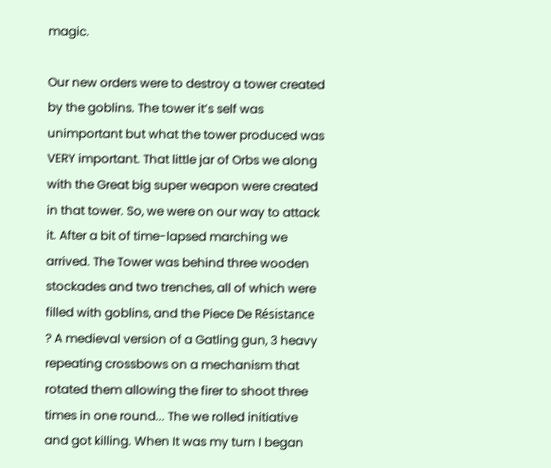magic.

Our new orders were to destroy a tower created by the goblins. The tower it’s self was unimportant but what the tower produced was VERY important. That little jar of Orbs we along with the Great big super weapon were created in that tower. So, we were on our way to attack it. After a bit of time-lapsed marching we arrived. The Tower was behind three wooden stockades and two trenches, all of which were filled with goblins, and the Piece De Résistance ? A medieval version of a Gatling gun, 3 heavy repeating crossbows on a mechanism that rotated them allowing the firer to shoot three times in one round... The we rolled initiative and got killing. When It was my turn I began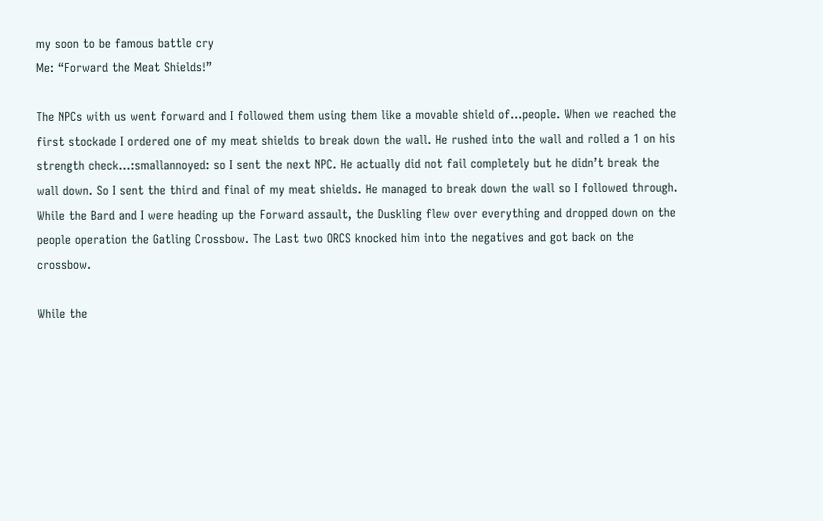my soon to be famous battle cry
Me: “Forward the Meat Shields!”

The NPCs with us went forward and I followed them using them like a movable shield of…people. When we reached the first stockade I ordered one of my meat shields to break down the wall. He rushed into the wall and rolled a 1 on his strength check…:smallannoyed: so I sent the next NPC. He actually did not fail completely but he didn’t break the wall down. So I sent the third and final of my meat shields. He managed to break down the wall so I followed through. While the Bard and I were heading up the Forward assault, the Duskling flew over everything and dropped down on the people operation the Gatling Crossbow. The Last two ORCS knocked him into the negatives and got back on the crossbow.

While the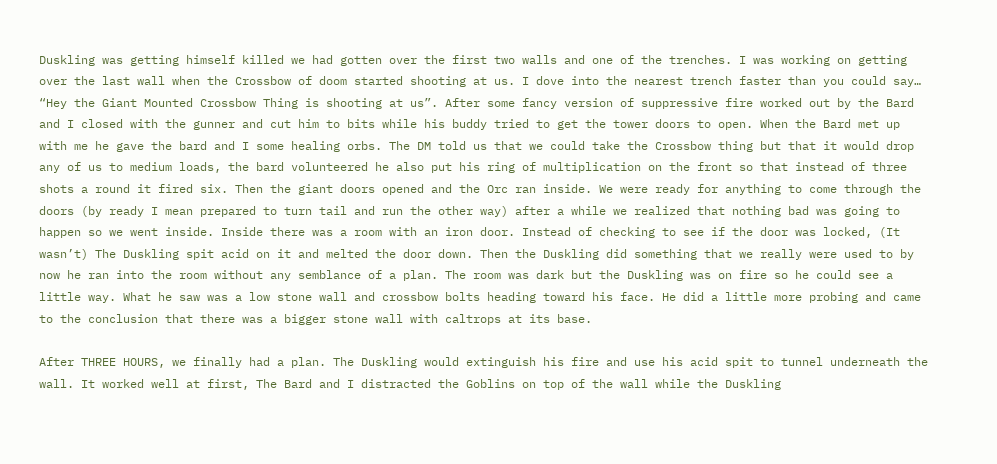Duskling was getting himself killed we had gotten over the first two walls and one of the trenches. I was working on getting over the last wall when the Crossbow of doom started shooting at us. I dove into the nearest trench faster than you could say… “Hey the Giant Mounted Crossbow Thing is shooting at us”. After some fancy version of suppressive fire worked out by the Bard and I closed with the gunner and cut him to bits while his buddy tried to get the tower doors to open. When the Bard met up with me he gave the bard and I some healing orbs. The DM told us that we could take the Crossbow thing but that it would drop any of us to medium loads, the bard volunteered he also put his ring of multiplication on the front so that instead of three shots a round it fired six. Then the giant doors opened and the Orc ran inside. We were ready for anything to come through the doors (by ready I mean prepared to turn tail and run the other way) after a while we realized that nothing bad was going to happen so we went inside. Inside there was a room with an iron door. Instead of checking to see if the door was locked, (It wasn’t) The Duskling spit acid on it and melted the door down. Then the Duskling did something that we really were used to by now he ran into the room without any semblance of a plan. The room was dark but the Duskling was on fire so he could see a little way. What he saw was a low stone wall and crossbow bolts heading toward his face. He did a little more probing and came to the conclusion that there was a bigger stone wall with caltrops at its base.

After THREE HOURS, we finally had a plan. The Duskling would extinguish his fire and use his acid spit to tunnel underneath the wall. It worked well at first, The Bard and I distracted the Goblins on top of the wall while the Duskling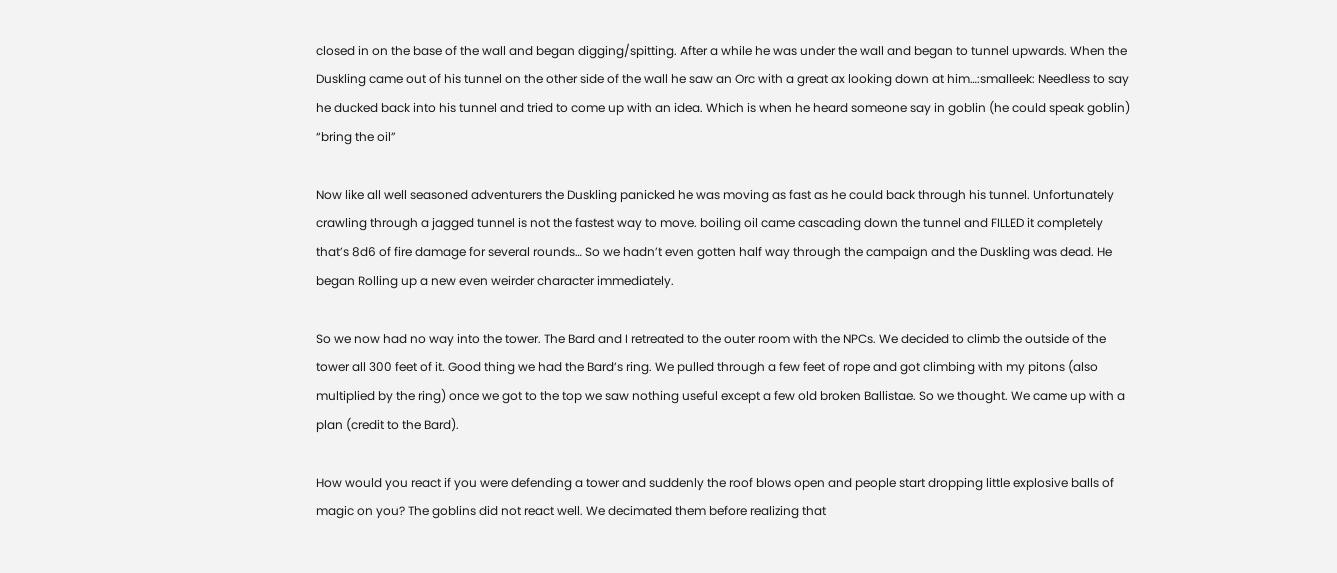closed in on the base of the wall and began digging/spitting. After a while he was under the wall and began to tunnel upwards. When the Duskling came out of his tunnel on the other side of the wall he saw an Orc with a great ax looking down at him…:smalleek: Needless to say he ducked back into his tunnel and tried to come up with an idea. Which is when he heard someone say in goblin (he could speak goblin)
“bring the oil”

Now like all well seasoned adventurers the Duskling panicked he was moving as fast as he could back through his tunnel. Unfortunately crawling through a jagged tunnel is not the fastest way to move. boiling oil came cascading down the tunnel and FILLED it completely that’s 8d6 of fire damage for several rounds… So we hadn’t even gotten half way through the campaign and the Duskling was dead. He began Rolling up a new even weirder character immediately.

So we now had no way into the tower. The Bard and I retreated to the outer room with the NPCs. We decided to climb the outside of the tower all 300 feet of it. Good thing we had the Bard’s ring. We pulled through a few feet of rope and got climbing with my pitons (also multiplied by the ring) once we got to the top we saw nothing useful except a few old broken Ballistae. So we thought. We came up with a plan (credit to the Bard).

How would you react if you were defending a tower and suddenly the roof blows open and people start dropping little explosive balls of magic on you? The goblins did not react well. We decimated them before realizing that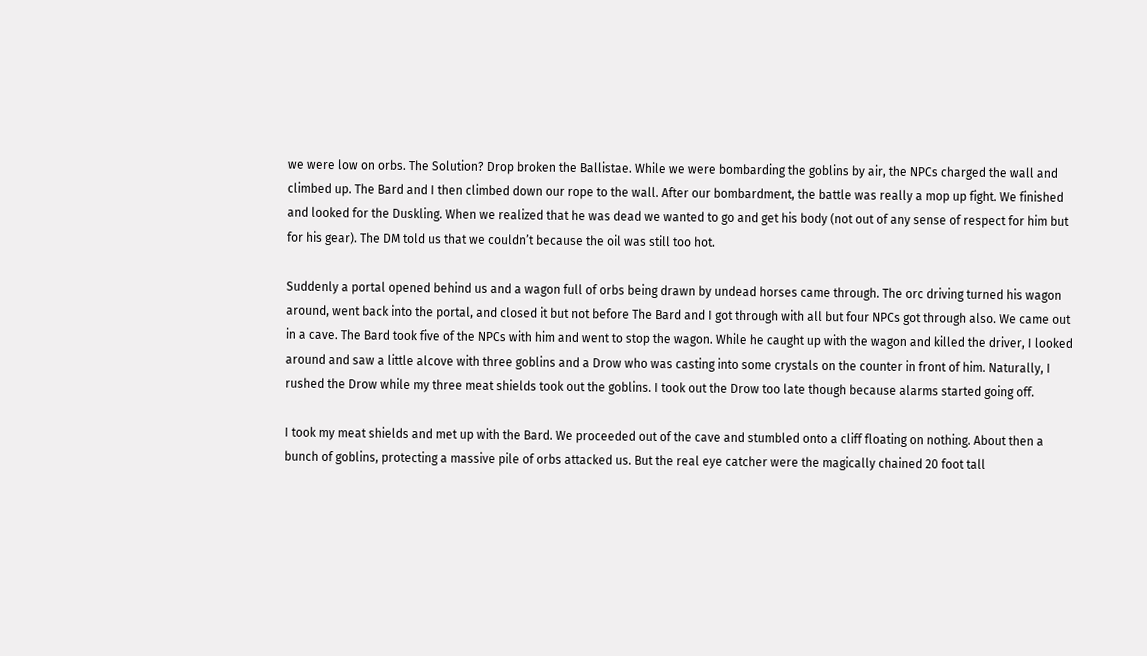we were low on orbs. The Solution? Drop broken the Ballistae. While we were bombarding the goblins by air, the NPCs charged the wall and climbed up. The Bard and I then climbed down our rope to the wall. After our bombardment, the battle was really a mop up fight. We finished and looked for the Duskling. When we realized that he was dead we wanted to go and get his body (not out of any sense of respect for him but for his gear). The DM told us that we couldn’t because the oil was still too hot.

Suddenly a portal opened behind us and a wagon full of orbs being drawn by undead horses came through. The orc driving turned his wagon around, went back into the portal, and closed it but not before The Bard and I got through with all but four NPCs got through also. We came out in a cave. The Bard took five of the NPCs with him and went to stop the wagon. While he caught up with the wagon and killed the driver, I looked around and saw a little alcove with three goblins and a Drow who was casting into some crystals on the counter in front of him. Naturally, I rushed the Drow while my three meat shields took out the goblins. I took out the Drow too late though because alarms started going off.

I took my meat shields and met up with the Bard. We proceeded out of the cave and stumbled onto a cliff floating on nothing. About then a bunch of goblins, protecting a massive pile of orbs attacked us. But the real eye catcher were the magically chained 20 foot tall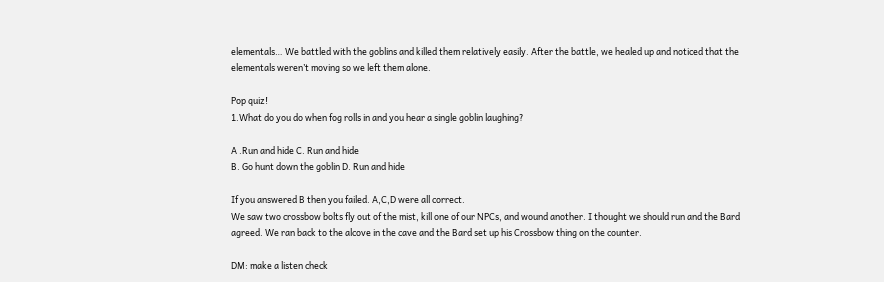elementals… We battled with the goblins and killed them relatively easily. After the battle, we healed up and noticed that the elementals weren’t moving so we left them alone.

Pop quiz!
1.What do you do when fog rolls in and you hear a single goblin laughing?

A .Run and hide C. Run and hide
B. Go hunt down the goblin D. Run and hide

If you answered B then you failed. A,C,D were all correct.
We saw two crossbow bolts fly out of the mist, kill one of our NPCs, and wound another. I thought we should run and the Bard agreed. We ran back to the alcove in the cave and the Bard set up his Crossbow thing on the counter.

DM: make a listen check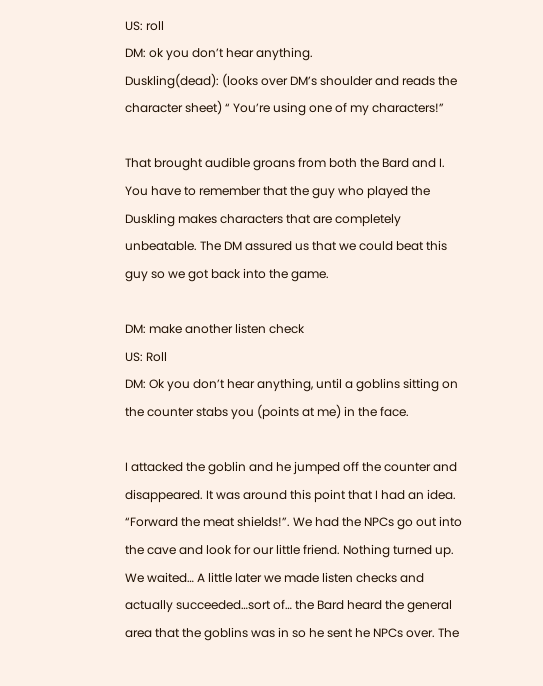US: roll
DM: ok you don’t hear anything.
Duskling(dead): (looks over DM’s shoulder and reads the character sheet) “ You’re using one of my characters!”

That brought audible groans from both the Bard and I. You have to remember that the guy who played the Duskling makes characters that are completely unbeatable. The DM assured us that we could beat this guy so we got back into the game.

DM: make another listen check
US: Roll
DM: Ok you don’t hear anything, until a goblins sitting on the counter stabs you (points at me) in the face.

I attacked the goblin and he jumped off the counter and disappeared. It was around this point that I had an idea. “Forward the meat shields!”. We had the NPCs go out into the cave and look for our little friend. Nothing turned up. We waited… A little later we made listen checks and actually succeeded…sort of… the Bard heard the general area that the goblins was in so he sent he NPCs over. The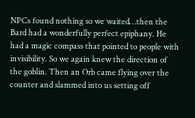NPCs found nothing so we waited…then the Bard had a wonderfully perfect epiphany. He had a magic compass that pointed to people with invisibility. So we again knew the direction of the goblin. Then an Orb came flying over the counter and slammed into us setting off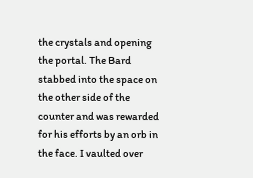the crystals and opening the portal. The Bard stabbed into the space on the other side of the counter and was rewarded for his efforts by an orb in the face. I vaulted over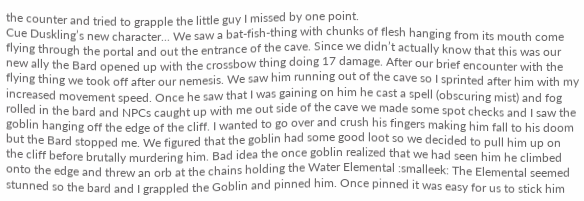the counter and tried to grapple the little guy I missed by one point.
Cue Duskling’s new character... We saw a bat-fish-thing with chunks of flesh hanging from its mouth come flying through the portal and out the entrance of the cave. Since we didn’t actually know that this was our new ally the Bard opened up with the crossbow thing doing 17 damage. After our brief encounter with the flying thing we took off after our nemesis. We saw him running out of the cave so I sprinted after him with my increased movement speed. Once he saw that I was gaining on him he cast a spell (obscuring mist) and fog rolled in the bard and NPCs caught up with me out side of the cave we made some spot checks and I saw the goblin hanging off the edge of the cliff. I wanted to go over and crush his fingers making him fall to his doom but the Bard stopped me. We figured that the goblin had some good loot so we decided to pull him up on the cliff before brutally murdering him. Bad idea the once goblin realized that we had seen him he climbed onto the edge and threw an orb at the chains holding the Water Elemental :smalleek: The Elemental seemed stunned so the bard and I grappled the Goblin and pinned him. Once pinned it was easy for us to stick him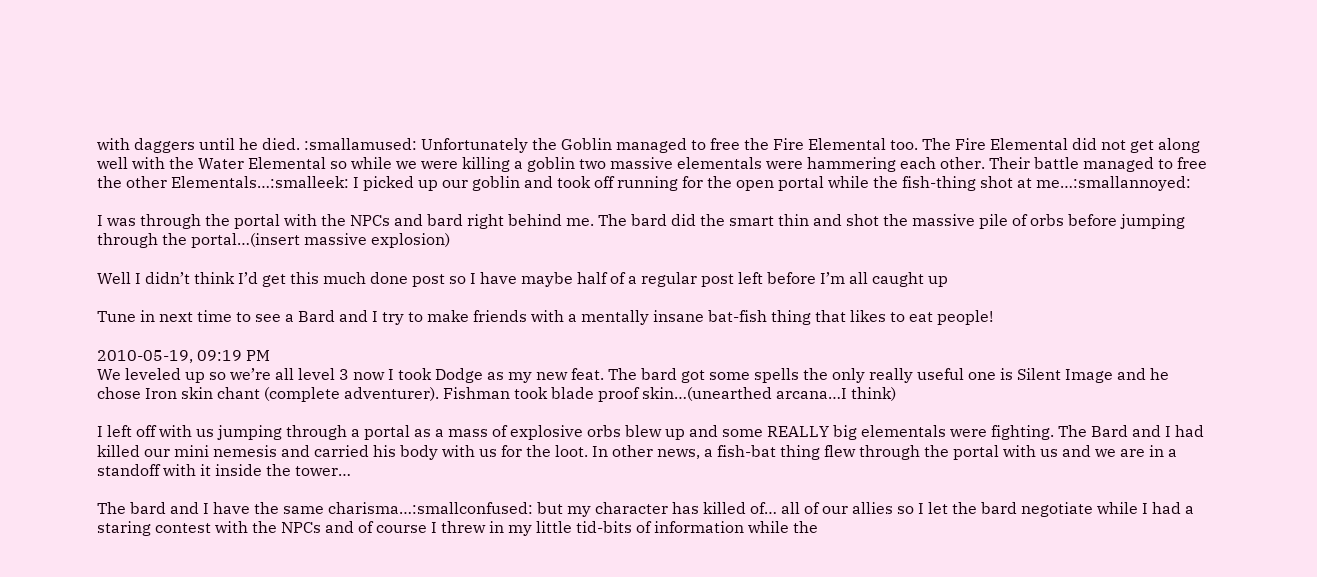with daggers until he died. :smallamused: Unfortunately the Goblin managed to free the Fire Elemental too. The Fire Elemental did not get along well with the Water Elemental so while we were killing a goblin two massive elementals were hammering each other. Their battle managed to free the other Elementals…:smalleek: I picked up our goblin and took off running for the open portal while the fish-thing shot at me…:smallannoyed:

I was through the portal with the NPCs and bard right behind me. The bard did the smart thin and shot the massive pile of orbs before jumping through the portal…(insert massive explosion)

Well I didn’t think I’d get this much done post so I have maybe half of a regular post left before I’m all caught up

Tune in next time to see a Bard and I try to make friends with a mentally insane bat-fish thing that likes to eat people!

2010-05-19, 09:19 PM
We leveled up so we’re all level 3 now I took Dodge as my new feat. The bard got some spells the only really useful one is Silent Image and he chose Iron skin chant (complete adventurer). Fishman took blade proof skin…(unearthed arcana…I think)

I left off with us jumping through a portal as a mass of explosive orbs blew up and some REALLY big elementals were fighting. The Bard and I had killed our mini nemesis and carried his body with us for the loot. In other news, a fish-bat thing flew through the portal with us and we are in a standoff with it inside the tower…

The bard and I have the same charisma…:smallconfused: but my character has killed of… all of our allies so I let the bard negotiate while I had a staring contest with the NPCs and of course I threw in my little tid-bits of information while the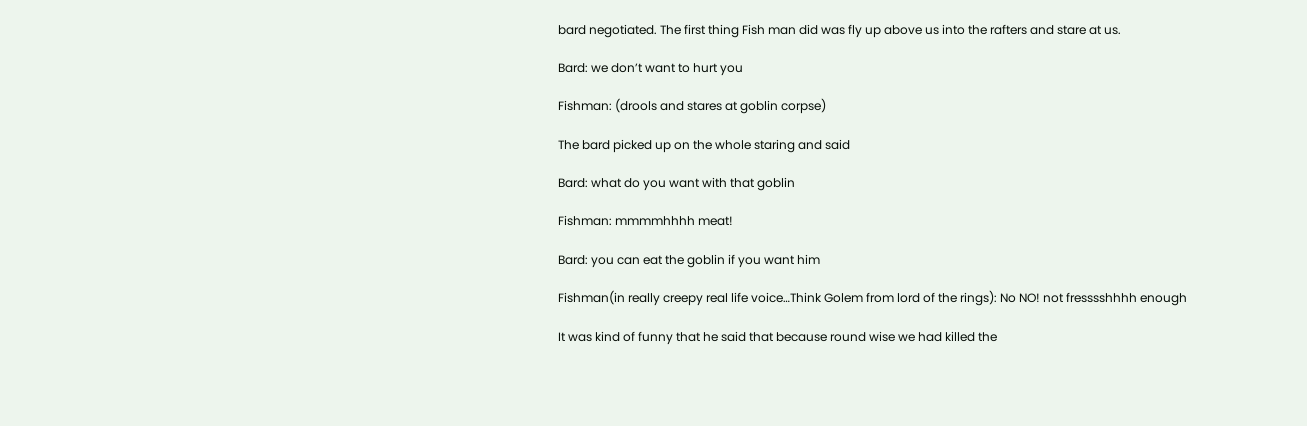bard negotiated. The first thing Fish man did was fly up above us into the rafters and stare at us.

Bard: we don’t want to hurt you

Fishman: (drools and stares at goblin corpse)

The bard picked up on the whole staring and said

Bard: what do you want with that goblin

Fishman: mmmmhhhh meat!

Bard: you can eat the goblin if you want him

Fishman(in really creepy real life voice…Think Golem from lord of the rings): No NO! not fresssshhhh enough

It was kind of funny that he said that because round wise we had killed the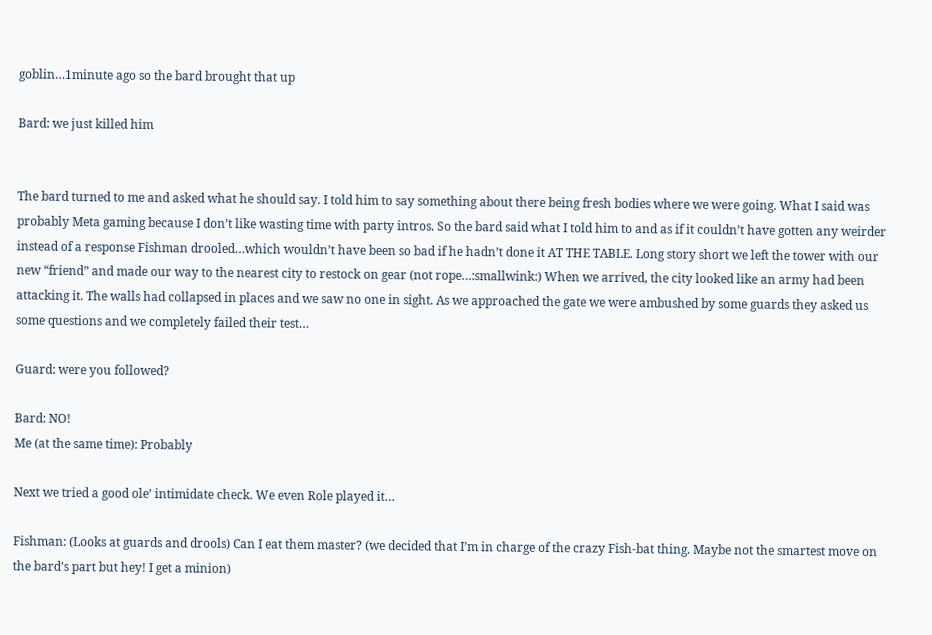goblin…1minute ago so the bard brought that up

Bard: we just killed him


The bard turned to me and asked what he should say. I told him to say something about there being fresh bodies where we were going. What I said was probably Meta gaming because I don’t like wasting time with party intros. So the bard said what I told him to and as if it couldn’t have gotten any weirder instead of a response Fishman drooled…which wouldn’t have been so bad if he hadn’t done it AT THE TABLE. Long story short we left the tower with our new “friend” and made our way to the nearest city to restock on gear (not rope…:smallwink:) When we arrived, the city looked like an army had been attacking it. The walls had collapsed in places and we saw no one in sight. As we approached the gate we were ambushed by some guards they asked us some questions and we completely failed their test…

Guard: were you followed?

Bard: NO!
Me (at the same time): Probably

Next we tried a good ole’ intimidate check. We even Role played it…

Fishman: (Looks at guards and drools) Can I eat them master? (we decided that I’m in charge of the crazy Fish-bat thing. Maybe not the smartest move on the bard’s part but hey! I get a minion)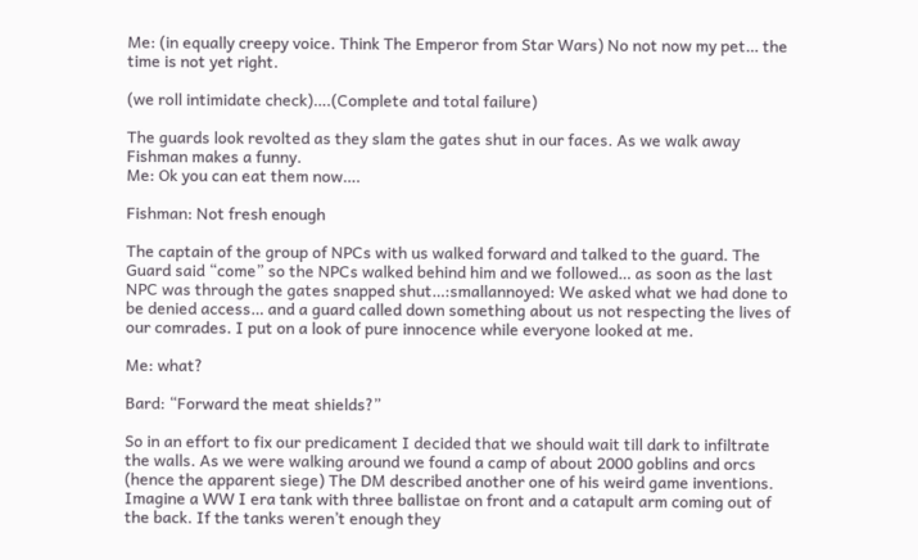Me: (in equally creepy voice. Think The Emperor from Star Wars) No not now my pet… the time is not yet right.

(we roll intimidate check)….(Complete and total failure)

The guards look revolted as they slam the gates shut in our faces. As we walk away Fishman makes a funny.
Me: Ok you can eat them now….

Fishman: Not fresh enough

The captain of the group of NPCs with us walked forward and talked to the guard. The Guard said “come” so the NPCs walked behind him and we followed… as soon as the last NPC was through the gates snapped shut…:smallannoyed: We asked what we had done to be denied access… and a guard called down something about us not respecting the lives of our comrades. I put on a look of pure innocence while everyone looked at me.

Me: what?

Bard: “Forward the meat shields?”

So in an effort to fix our predicament I decided that we should wait till dark to infiltrate the walls. As we were walking around we found a camp of about 2000 goblins and orcs (hence the apparent siege) The DM described another one of his weird game inventions. Imagine a WW I era tank with three ballistae on front and a catapult arm coming out of the back. If the tanks weren’t enough they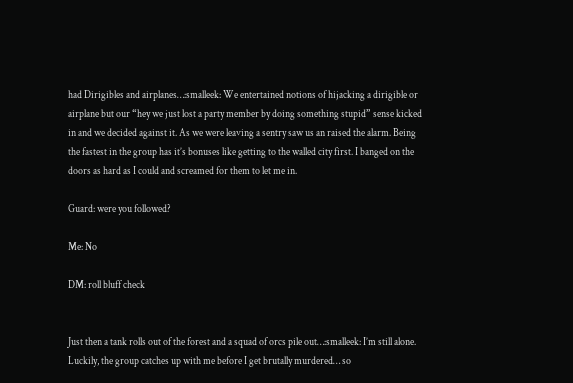had Dirigibles and airplanes…:smalleek: We entertained notions of hijacking a dirigible or airplane but our “hey we just lost a party member by doing something stupid” sense kicked in and we decided against it. As we were leaving a sentry saw us an raised the alarm. Being the fastest in the group has it’s bonuses like getting to the walled city first. I banged on the doors as hard as I could and screamed for them to let me in.

Guard: were you followed?

Me: No

DM: roll bluff check


Just then a tank rolls out of the forest and a squad of orcs pile out…:smalleek: I’m still alone. Luckily, the group catches up with me before I get brutally murdered… so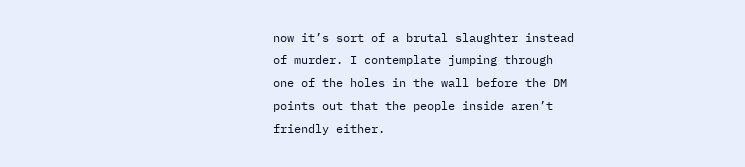now it’s sort of a brutal slaughter instead of murder. I contemplate jumping through one of the holes in the wall before the DM points out that the people inside aren’t friendly either.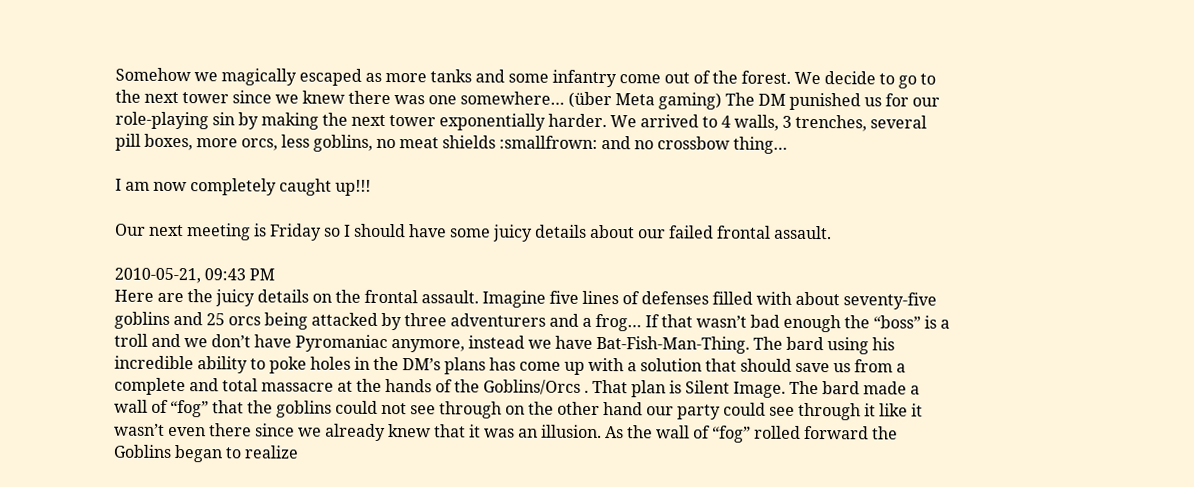Somehow we magically escaped as more tanks and some infantry come out of the forest. We decide to go to the next tower since we knew there was one somewhere… (über Meta gaming) The DM punished us for our role-playing sin by making the next tower exponentially harder. We arrived to 4 walls, 3 trenches, several pill boxes, more orcs, less goblins, no meat shields :smallfrown: and no crossbow thing…

I am now completely caught up!!!

Our next meeting is Friday so I should have some juicy details about our failed frontal assault.

2010-05-21, 09:43 PM
Here are the juicy details on the frontal assault. Imagine five lines of defenses filled with about seventy-five goblins and 25 orcs being attacked by three adventurers and a frog… If that wasn’t bad enough the “boss” is a troll and we don’t have Pyromaniac anymore, instead we have Bat-Fish-Man-Thing. The bard using his incredible ability to poke holes in the DM’s plans has come up with a solution that should save us from a complete and total massacre at the hands of the Goblins/Orcs . That plan is Silent Image. The bard made a wall of “fog” that the goblins could not see through on the other hand our party could see through it like it wasn’t even there since we already knew that it was an illusion. As the wall of “fog” rolled forward the Goblins began to realize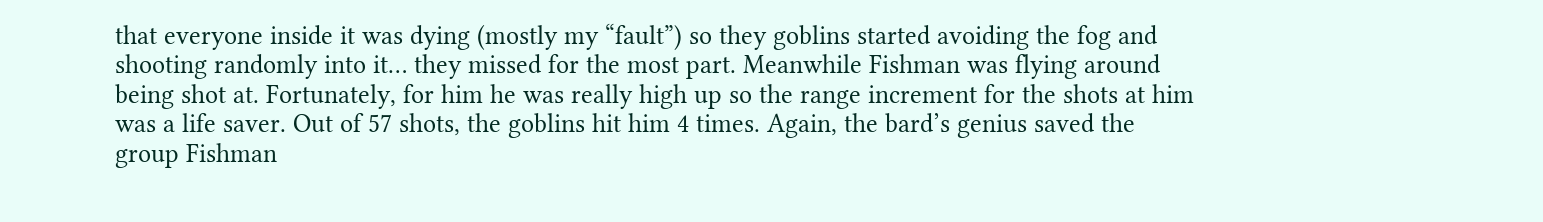that everyone inside it was dying (mostly my “fault”) so they goblins started avoiding the fog and shooting randomly into it… they missed for the most part. Meanwhile Fishman was flying around being shot at. Fortunately, for him he was really high up so the range increment for the shots at him was a life saver. Out of 57 shots, the goblins hit him 4 times. Again, the bard’s genius saved the group Fishman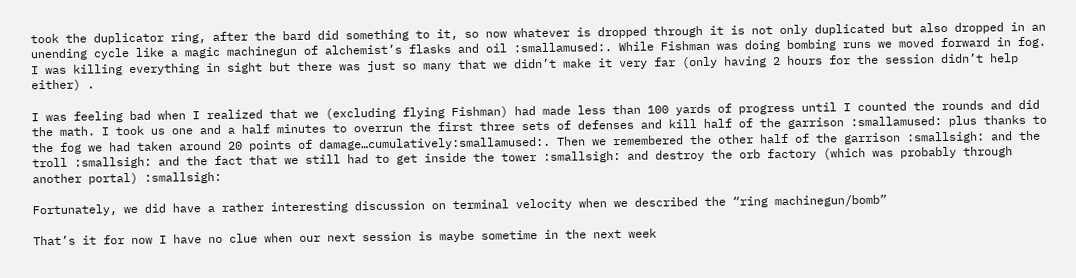took the duplicator ring, after the bard did something to it, so now whatever is dropped through it is not only duplicated but also dropped in an unending cycle like a magic machinegun of alchemist’s flasks and oil :smallamused:. While Fishman was doing bombing runs we moved forward in fog. I was killing everything in sight but there was just so many that we didn’t make it very far (only having 2 hours for the session didn’t help either) .

I was feeling bad when I realized that we (excluding flying Fishman) had made less than 100 yards of progress until I counted the rounds and did the math. I took us one and a half minutes to overrun the first three sets of defenses and kill half of the garrison :smallamused: plus thanks to the fog we had taken around 20 points of damage…cumulatively:smallamused:. Then we remembered the other half of the garrison :smallsigh: and the troll :smallsigh: and the fact that we still had to get inside the tower :smallsigh: and destroy the orb factory (which was probably through another portal) :smallsigh:

Fortunately, we did have a rather interesting discussion on terminal velocity when we described the “ring machinegun/bomb”

That’s it for now I have no clue when our next session is maybe sometime in the next week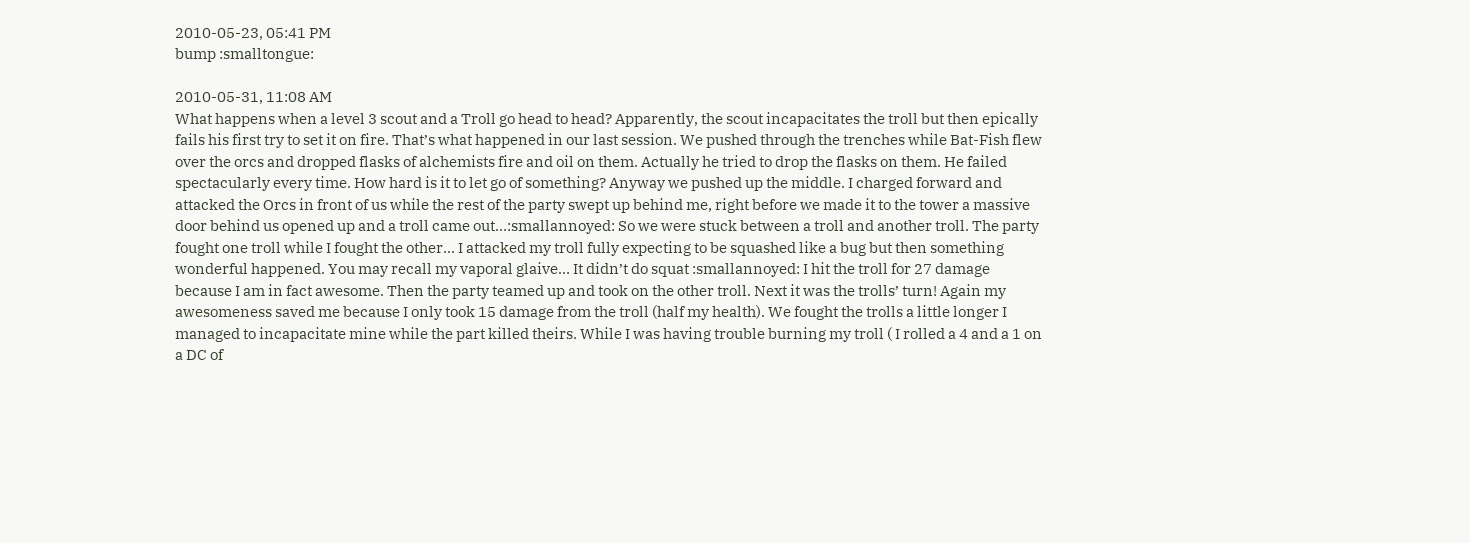2010-05-23, 05:41 PM
bump :smalltongue:

2010-05-31, 11:08 AM
What happens when a level 3 scout and a Troll go head to head? Apparently, the scout incapacitates the troll but then epically fails his first try to set it on fire. That’s what happened in our last session. We pushed through the trenches while Bat-Fish flew over the orcs and dropped flasks of alchemists fire and oil on them. Actually he tried to drop the flasks on them. He failed spectacularly every time. How hard is it to let go of something? Anyway we pushed up the middle. I charged forward and attacked the Orcs in front of us while the rest of the party swept up behind me, right before we made it to the tower a massive door behind us opened up and a troll came out…:smallannoyed: So we were stuck between a troll and another troll. The party fought one troll while I fought the other… I attacked my troll fully expecting to be squashed like a bug but then something wonderful happened. You may recall my vaporal glaive… It didn’t do squat :smallannoyed: I hit the troll for 27 damage because I am in fact awesome. Then the party teamed up and took on the other troll. Next it was the trolls’ turn! Again my awesomeness saved me because I only took 15 damage from the troll (half my health). We fought the trolls a little longer I managed to incapacitate mine while the part killed theirs. While I was having trouble burning my troll ( I rolled a 4 and a 1 on a DC of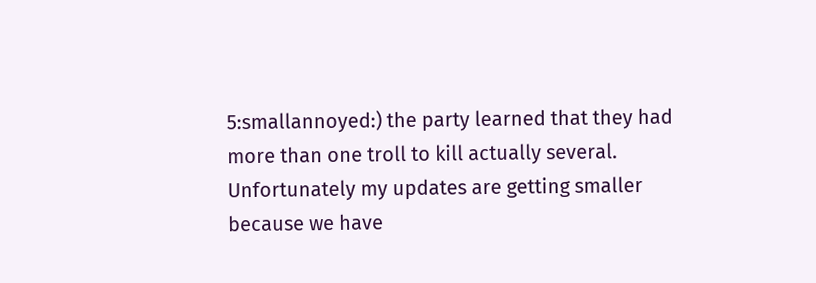5:smallannoyed:) the party learned that they had more than one troll to kill actually several.
Unfortunately my updates are getting smaller because we have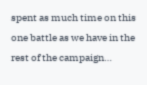spent as much time on this one battle as we have in the rest of the campaign…